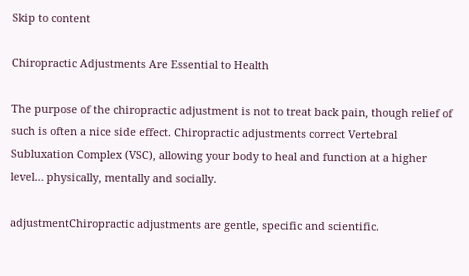Skip to content

Chiropractic Adjustments Are Essential to Health

The purpose of the chiropractic adjustment is not to treat back pain, though relief of such is often a nice side effect. Chiropractic adjustments correct Vertebral Subluxation Complex (VSC), allowing your body to heal and function at a higher level… physically, mentally and socially.

adjustmentChiropractic adjustments are gentle, specific and scientific.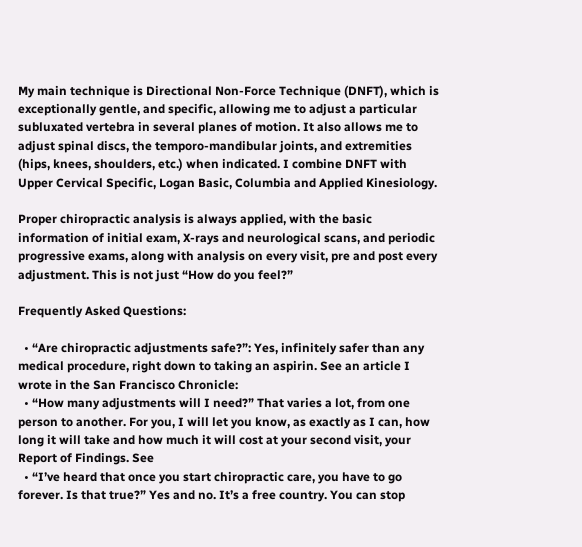My main technique is Directional Non-Force Technique (DNFT), which is exceptionally gentle, and specific, allowing me to adjust a particular subluxated vertebra in several planes of motion. It also allows me to adjust spinal discs, the temporo-mandibular joints, and extremities (hips, knees, shoulders, etc.) when indicated. I combine DNFT with Upper Cervical Specific, Logan Basic, Columbia and Applied Kinesiology.

Proper chiropractic analysis is always applied, with the basic information of initial exam, X-rays and neurological scans, and periodic progressive exams, along with analysis on every visit, pre and post every adjustment. This is not just “How do you feel?”

Frequently Asked Questions:

  • “Are chiropractic adjustments safe?”: Yes, infinitely safer than any medical procedure, right down to taking an aspirin. See an article I wrote in the San Francisco Chronicle:
  • “How many adjustments will I need?” That varies a lot, from one person to another. For you, I will let you know, as exactly as I can, how long it will take and how much it will cost at your second visit, your Report of Findings. See
  • “I’ve heard that once you start chiropractic care, you have to go forever. Is that true?” Yes and no. It’s a free country. You can stop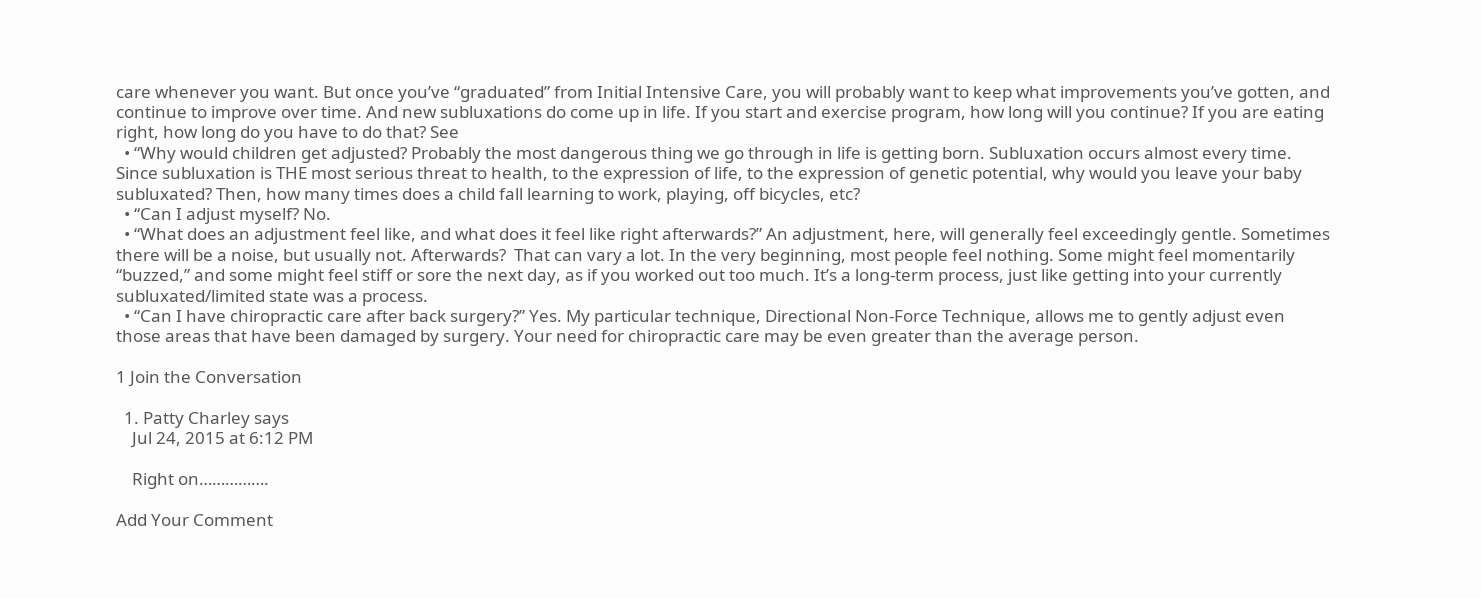care whenever you want. But once you’ve “graduated” from Initial Intensive Care, you will probably want to keep what improvements you’ve gotten, and continue to improve over time. And new subluxations do come up in life. If you start and exercise program, how long will you continue? If you are eating right, how long do you have to do that? See
  • “Why would children get adjusted? Probably the most dangerous thing we go through in life is getting born. Subluxation occurs almost every time. Since subluxation is THE most serious threat to health, to the expression of life, to the expression of genetic potential, why would you leave your baby subluxated? Then, how many times does a child fall learning to work, playing, off bicycles, etc?
  • “Can I adjust myself? No.
  • “What does an adjustment feel like, and what does it feel like right afterwards?” An adjustment, here, will generally feel exceedingly gentle. Sometimes there will be a noise, but usually not. Afterwards?  That can vary a lot. In the very beginning, most people feel nothing. Some might feel momentarily “buzzed,” and some might feel stiff or sore the next day, as if you worked out too much. It’s a long-term process, just like getting into your currently subluxated/limited state was a process.
  • “Can I have chiropractic care after back surgery?” Yes. My particular technique, Directional Non-Force Technique, allows me to gently adjust even those areas that have been damaged by surgery. Your need for chiropractic care may be even greater than the average person.

1 Join the Conversation

  1. Patty Charley says
    Jul 24, 2015 at 6:12 PM

    Right on…………….

Add Your Comment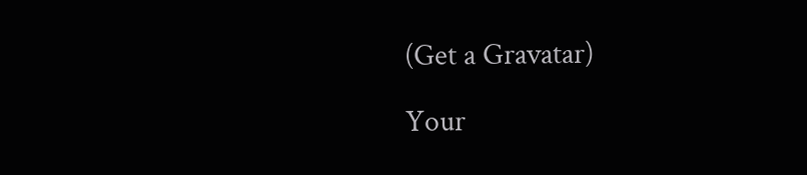(Get a Gravatar)

Your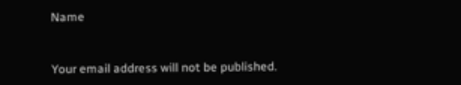Name


Your email address will not be published.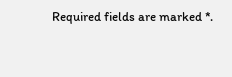Required fields are marked *.